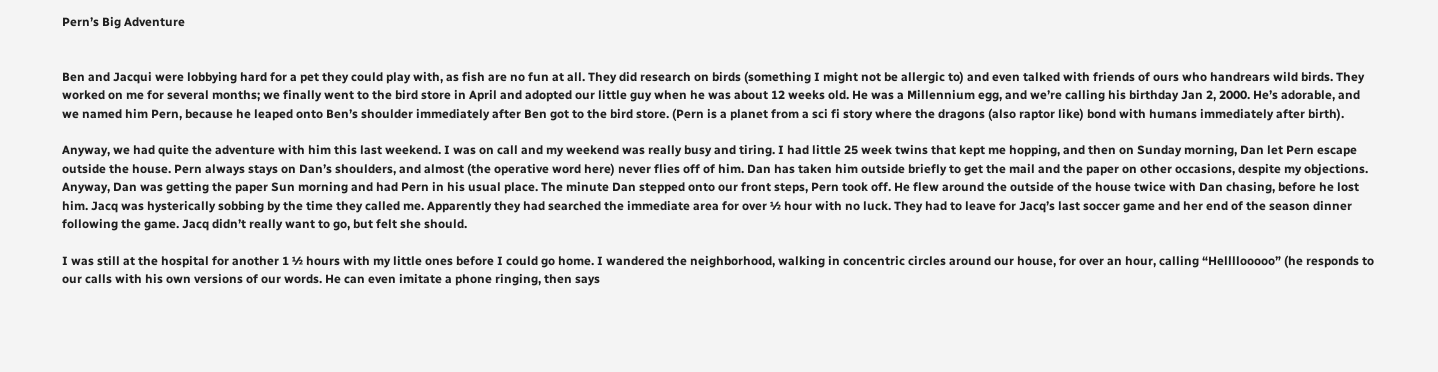Pern’s Big Adventure


Ben and Jacqui were lobbying hard for a pet they could play with, as fish are no fun at all. They did research on birds (something I might not be allergic to) and even talked with friends of ours who handrears wild birds. They worked on me for several months; we finally went to the bird store in April and adopted our little guy when he was about 12 weeks old. He was a Millennium egg, and we’re calling his birthday Jan 2, 2000. He’s adorable, and we named him Pern, because he leaped onto Ben’s shoulder immediately after Ben got to the bird store. (Pern is a planet from a sci fi story where the dragons (also raptor like) bond with humans immediately after birth).

Anyway, we had quite the adventure with him this last weekend. I was on call and my weekend was really busy and tiring. I had little 25 week twins that kept me hopping, and then on Sunday morning, Dan let Pern escape outside the house. Pern always stays on Dan’s shoulders, and almost (the operative word here) never flies off of him. Dan has taken him outside briefly to get the mail and the paper on other occasions, despite my objections. Anyway, Dan was getting the paper Sun morning and had Pern in his usual place. The minute Dan stepped onto our front steps, Pern took off. He flew around the outside of the house twice with Dan chasing, before he lost him. Jacq was hysterically sobbing by the time they called me. Apparently they had searched the immediate area for over ½ hour with no luck. They had to leave for Jacq’s last soccer game and her end of the season dinner following the game. Jacq didn’t really want to go, but felt she should.

I was still at the hospital for another 1 ½ hours with my little ones before I could go home. I wandered the neighborhood, walking in concentric circles around our house, for over an hour, calling “Hellllooooo” (he responds to our calls with his own versions of our words. He can even imitate a phone ringing, then says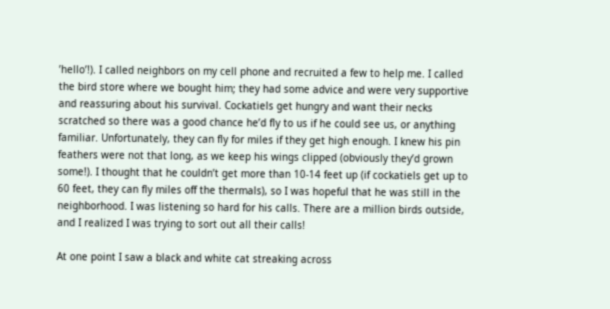’hello’!). I called neighbors on my cell phone and recruited a few to help me. I called the bird store where we bought him; they had some advice and were very supportive and reassuring about his survival. Cockatiels get hungry and want their necks scratched so there was a good chance he’d fly to us if he could see us, or anything familiar. Unfortunately, they can fly for miles if they get high enough. I knew his pin feathers were not that long, as we keep his wings clipped (obviously they’d grown some!). I thought that he couldn’t get more than 10-14 feet up (if cockatiels get up to 60 feet, they can fly miles off the thermals), so I was hopeful that he was still in the neighborhood. I was listening so hard for his calls. There are a million birds outside, and I realized I was trying to sort out all their calls!

At one point I saw a black and white cat streaking across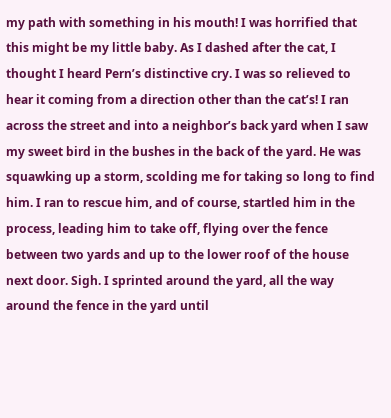my path with something in his mouth! I was horrified that this might be my little baby. As I dashed after the cat, I thought I heard Pern’s distinctive cry. I was so relieved to hear it coming from a direction other than the cat’s! I ran across the street and into a neighbor’s back yard when I saw my sweet bird in the bushes in the back of the yard. He was squawking up a storm, scolding me for taking so long to find him. I ran to rescue him, and of course, startled him in the process, leading him to take off, flying over the fence between two yards and up to the lower roof of the house next door. Sigh. I sprinted around the yard, all the way around the fence in the yard until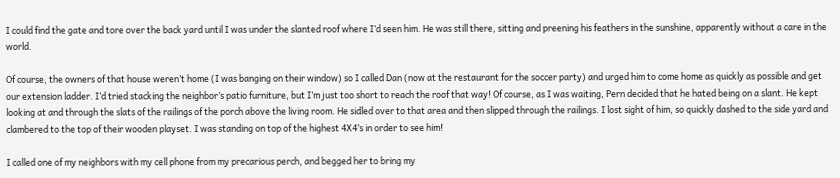I could find the gate and tore over the back yard until I was under the slanted roof where I’d seen him. He was still there, sitting and preening his feathers in the sunshine, apparently without a care in the world.

Of course, the owners of that house weren’t home (I was banging on their window) so I called Dan (now at the restaurant for the soccer party) and urged him to come home as quickly as possible and get our extension ladder. I’d tried stacking the neighbor’s patio furniture, but I’m just too short to reach the roof that way! Of course, as I was waiting, Pern decided that he hated being on a slant. He kept looking at and through the slats of the railings of the porch above the living room. He sidled over to that area and then slipped through the railings. I lost sight of him, so quickly dashed to the side yard and clambered to the top of their wooden playset. I was standing on top of the highest 4X4’s in order to see him!

I called one of my neighbors with my cell phone from my precarious perch, and begged her to bring my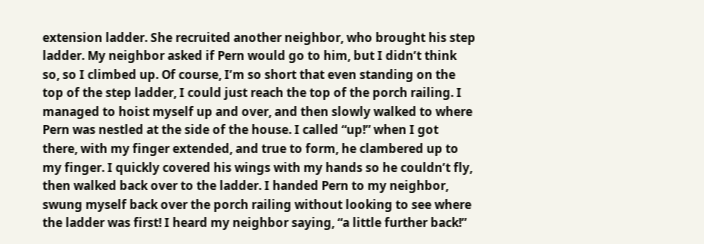extension ladder. She recruited another neighbor, who brought his step ladder. My neighbor asked if Pern would go to him, but I didn’t think so, so I climbed up. Of course, I’m so short that even standing on the top of the step ladder, I could just reach the top of the porch railing. I managed to hoist myself up and over, and then slowly walked to where Pern was nestled at the side of the house. I called “up!” when I got there, with my finger extended, and true to form, he clambered up to my finger. I quickly covered his wings with my hands so he couldn’t fly, then walked back over to the ladder. I handed Pern to my neighbor, swung myself back over the porch railing without looking to see where the ladder was first! I heard my neighbor saying, “a little further back!”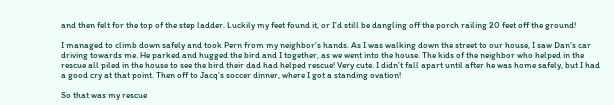and then felt for the top of the step ladder. Luckily my feet found it, or I’d still be dangling off the porch railing 20 feet off the ground!

I managed to climb down safely and took Pern from my neighbor’s hands. As I was walking down the street to our house, I saw Dan’s car driving towards me. He parked and hugged the bird and I together, as we went into the house. The kids of the neighbor who helped in the rescue all piled in the house to see the bird their dad had helped rescue! Very cute. I didn’t fall apart until after he was home safely, but I had a good cry at that point. Then off to Jacq’s soccer dinner, where I got a standing ovation!

So that was my rescue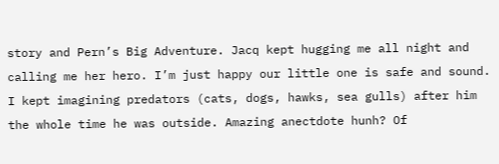story and Pern’s Big Adventure. Jacq kept hugging me all night and calling me her hero. I’m just happy our little one is safe and sound. I kept imagining predators (cats, dogs, hawks, sea gulls) after him the whole time he was outside. Amazing anectdote hunh? Of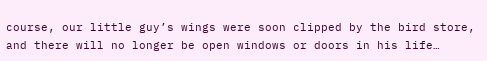course, our little guy’s wings were soon clipped by the bird store, and there will no longer be open windows or doors in his life…